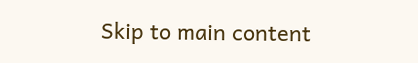Skip to main content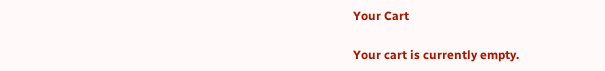Your Cart

Your cart is currently empty.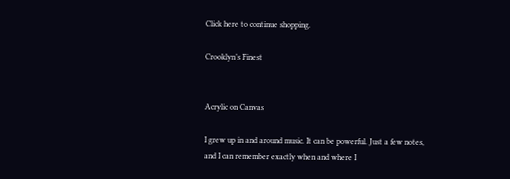Click here to continue shopping.

Crooklyn’s Finest


Acrylic on Canvas

I grew up in and around music. It can be powerful. Just a few notes, and I can remember exactly when and where I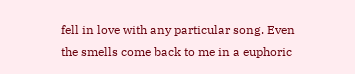fell in love with any particular song. Even the smells come back to me in a euphoric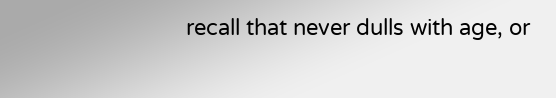recall that never dulls with age, or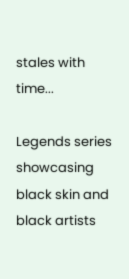stales with time...

Legends series showcasing black skin and black artists